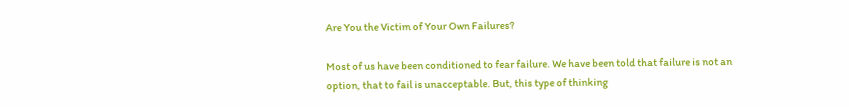Are You the Victim of Your Own Failures?

Most of us have been conditioned to fear failure. We have been told that failure is not an option, that to fail is unacceptable. But, this type of thinking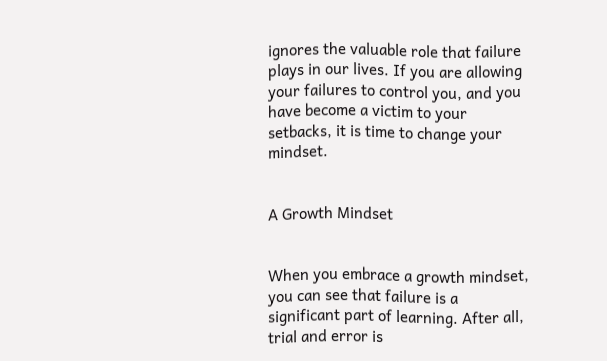ignores the valuable role that failure plays in our lives. If you are allowing your failures to control you, and you have become a victim to your setbacks, it is time to change your mindset.


A Growth Mindset


When you embrace a growth mindset, you can see that failure is a significant part of learning. After all, trial and error is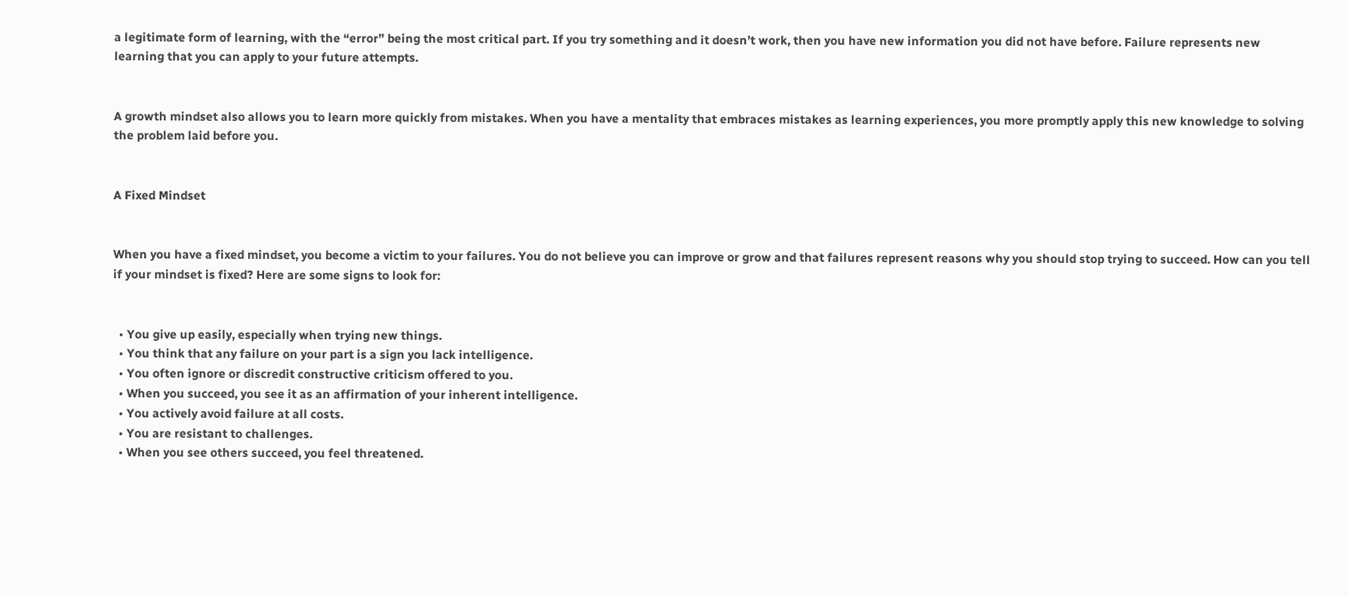a legitimate form of learning, with the “error” being the most critical part. If you try something and it doesn’t work, then you have new information you did not have before. Failure represents new learning that you can apply to your future attempts.


A growth mindset also allows you to learn more quickly from mistakes. When you have a mentality that embraces mistakes as learning experiences, you more promptly apply this new knowledge to solving the problem laid before you.


A Fixed Mindset


When you have a fixed mindset, you become a victim to your failures. You do not believe you can improve or grow and that failures represent reasons why you should stop trying to succeed. How can you tell if your mindset is fixed? Here are some signs to look for:


  • You give up easily, especially when trying new things.
  • You think that any failure on your part is a sign you lack intelligence.
  • You often ignore or discredit constructive criticism offered to you.
  • When you succeed, you see it as an affirmation of your inherent intelligence.
  • You actively avoid failure at all costs.
  • You are resistant to challenges.
  • When you see others succeed, you feel threatened.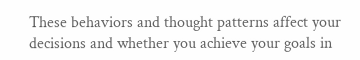These behaviors and thought patterns affect your decisions and whether you achieve your goals in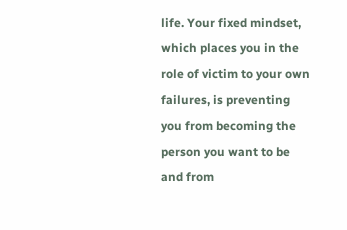life. Your fixed mindset, which places you in the role of victim to your own failures, is preventing you from becoming the person you want to be and from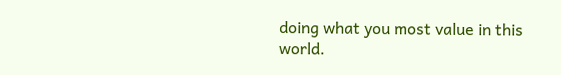doing what you most value in this world.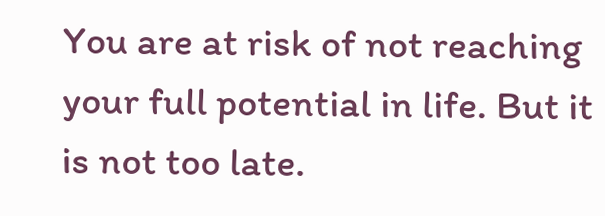You are at risk of not reaching your full potential in life. But it is not too late.